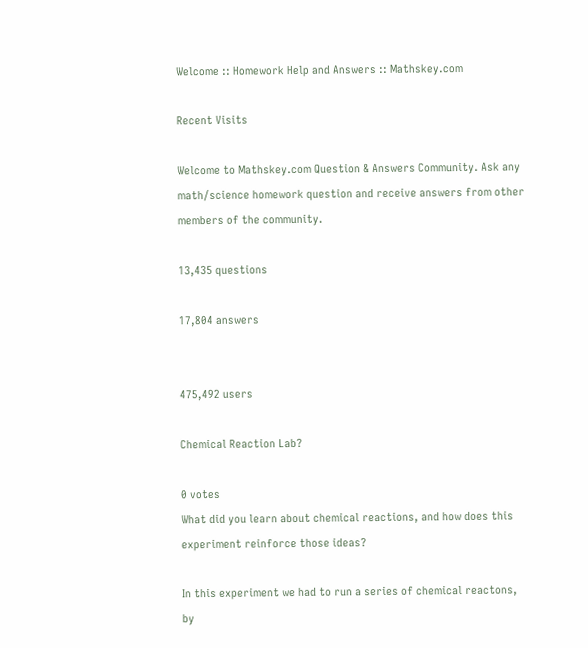Welcome :: Homework Help and Answers :: Mathskey.com

Recent Visits

Welcome to Mathskey.com Question & Answers Community. Ask any math/science homework question and receive answers from other members of the community.

13,435 questions

17,804 answers


475,492 users

Chemical Reaction Lab?

0 votes
What did you learn about chemical reactions, and how does this experiment reinforce those ideas?

In this experiment we had to run a series of chemical reactons, by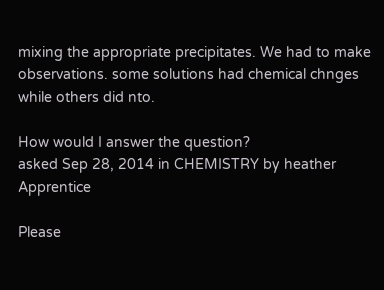mixing the appropriate precipitates. We had to make observations. some solutions had chemical chnges while others did nto.

How would I answer the question?
asked Sep 28, 2014 in CHEMISTRY by heather Apprentice

Please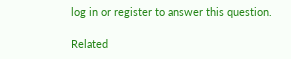log in or register to answer this question.

Related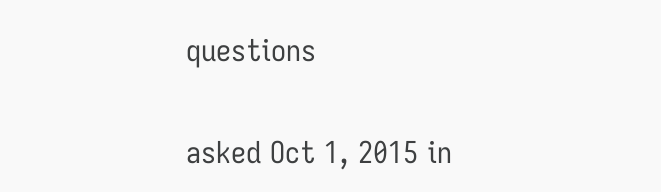questions

asked Oct 1, 2015 in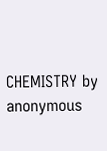CHEMISTRY by anonymous